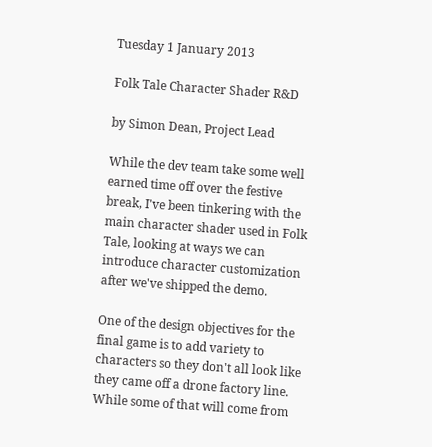Tuesday 1 January 2013

Folk Tale Character Shader R&D

by Simon Dean, Project Lead

While the dev team take some well earned time off over the festive break, I've been tinkering with the main character shader used in Folk Tale, looking at ways we can introduce character customization after we've shipped the demo.

One of the design objectives for the final game is to add variety to characters so they don't all look like they came off a drone factory line. While some of that will come from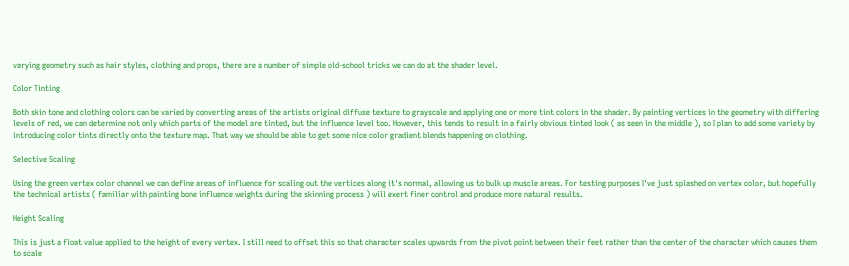varying geometry such as hair styles, clothing and props, there are a number of simple old-school tricks we can do at the shader level.

Color Tinting

Both skin tone and clothing colors can be varied by converting areas of the artists original diffuse texture to grayscale and applying one or more tint colors in the shader. By painting vertices in the geometry with differing levels of red, we can determine not only which parts of the model are tinted, but the influence level too. However, this tends to result in a fairly obvious tinted look ( as seen in the middle ), so I plan to add some variety by introducing color tints directly onto the texture map. That way we should be able to get some nice color gradient blends happening on clothing.

Selective Scaling

Using the green vertex color channel we can define areas of influence for scaling out the vertices along it's normal, allowing us to bulk up muscle areas. For testing purposes I've just splashed on vertex color, but hopefully the technical artists ( familiar with painting bone influence weights during the skinning process ) will exert finer control and produce more natural results.

Height Scaling

This is just a float value applied to the height of every vertex. I still need to offset this so that character scales upwards from the pivot point between their feet rather than the center of the character which causes them to scale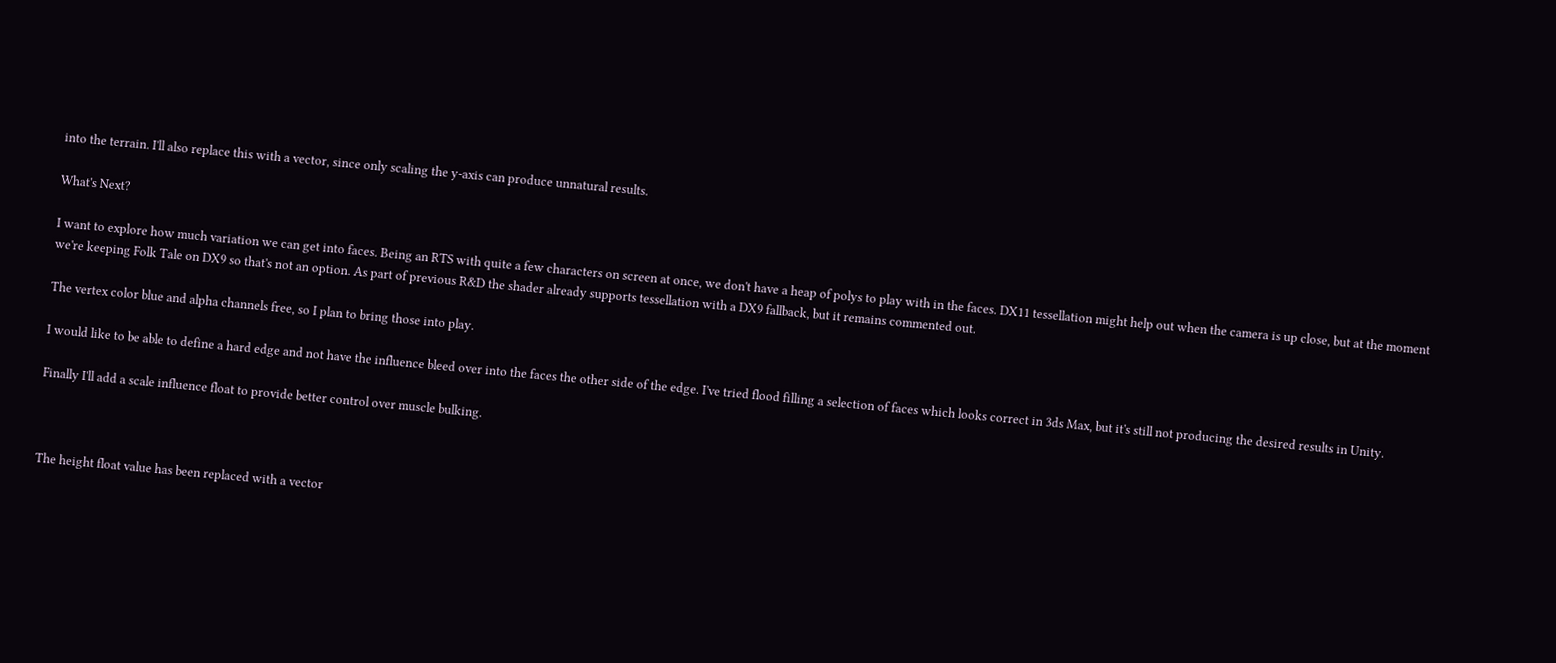into the terrain. I'll also replace this with a vector, since only scaling the y-axis can produce unnatural results.

What's Next?

I want to explore how much variation we can get into faces. Being an RTS with quite a few characters on screen at once, we don't have a heap of polys to play with in the faces. DX11 tessellation might help out when the camera is up close, but at the moment we're keeping Folk Tale on DX9 so that's not an option. As part of previous R&D the shader already supports tessellation with a DX9 fallback, but it remains commented out.

The vertex color blue and alpha channels free, so I plan to bring those into play.

I would like to be able to define a hard edge and not have the influence bleed over into the faces the other side of the edge. I've tried flood filling a selection of faces which looks correct in 3ds Max, but it's still not producing the desired results in Unity.

Finally I'll add a scale influence float to provide better control over muscle bulking.



The height float value has been replaced with a vector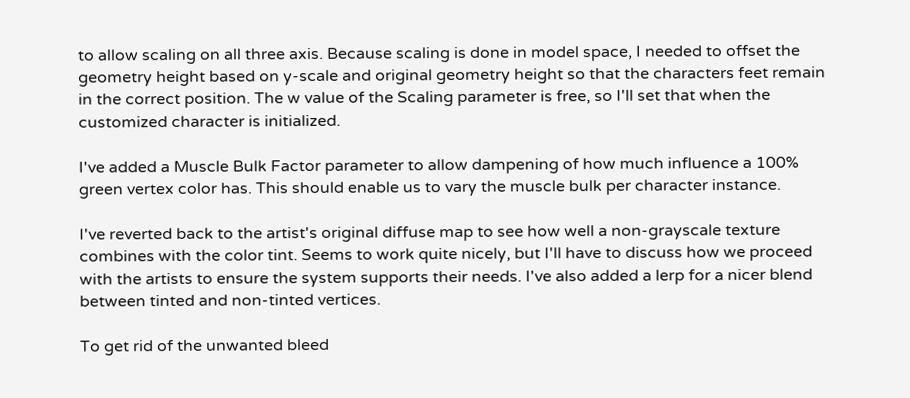to allow scaling on all three axis. Because scaling is done in model space, I needed to offset the geometry height based on y-scale and original geometry height so that the characters feet remain in the correct position. The w value of the Scaling parameter is free, so I'll set that when the customized character is initialized.

I've added a Muscle Bulk Factor parameter to allow dampening of how much influence a 100% green vertex color has. This should enable us to vary the muscle bulk per character instance.

I've reverted back to the artist's original diffuse map to see how well a non-grayscale texture combines with the color tint. Seems to work quite nicely, but I'll have to discuss how we proceed with the artists to ensure the system supports their needs. I've also added a lerp for a nicer blend between tinted and non-tinted vertices.

To get rid of the unwanted bleed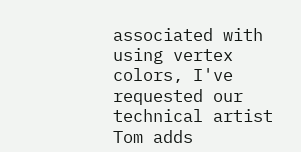associated with using vertex colors, I've requested our technical artist Tom adds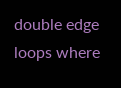double edge loops where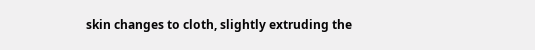skin changes to cloth, slightly extruding the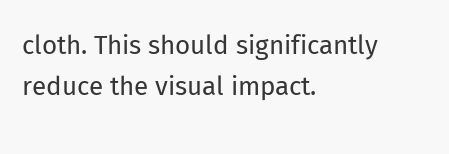cloth. This should significantly reduce the visual impact.